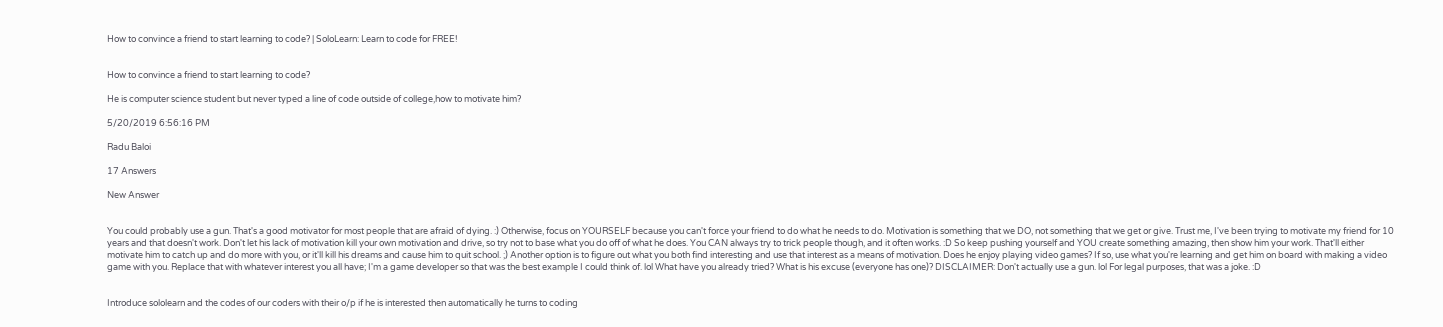How to convince a friend to start learning to code? | SoloLearn: Learn to code for FREE!


How to convince a friend to start learning to code?

He is computer science student but never typed a line of code outside of college,how to motivate him?

5/20/2019 6:56:16 PM

Radu Baloi

17 Answers

New Answer


You could probably use a gun. That's a good motivator for most people that are afraid of dying. :) Otherwise, focus on YOURSELF because you can't force your friend to do what he needs to do. Motivation is something that we DO, not something that we get or give. Trust me, I've been trying to motivate my friend for 10 years and that doesn't work. Don't let his lack of motivation kill your own motivation and drive, so try not to base what you do off of what he does. You CAN always try to trick people though, and it often works. :D So keep pushing yourself and YOU create something amazing, then show him your work. That'll either motivate him to catch up and do more with you, or it'll kill his dreams and cause him to quit school. ;) Another option is to figure out what you both find interesting and use that interest as a means of motivation. Does he enjoy playing video games? If so, use what you're learning and get him on board with making a video game with you. Replace that with whatever interest you all have; I'm a game developer so that was the best example I could think of. lol What have you already tried? What is his excuse (everyone has one)? DISCLAIMER: Don't actually use a gun. lol For legal purposes, that was a joke. :D


Introduce sololearn and the codes of our coders with their o/p if he is interested then automatically he turns to coding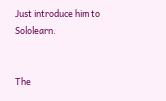Just introduce him to Sololearn.


The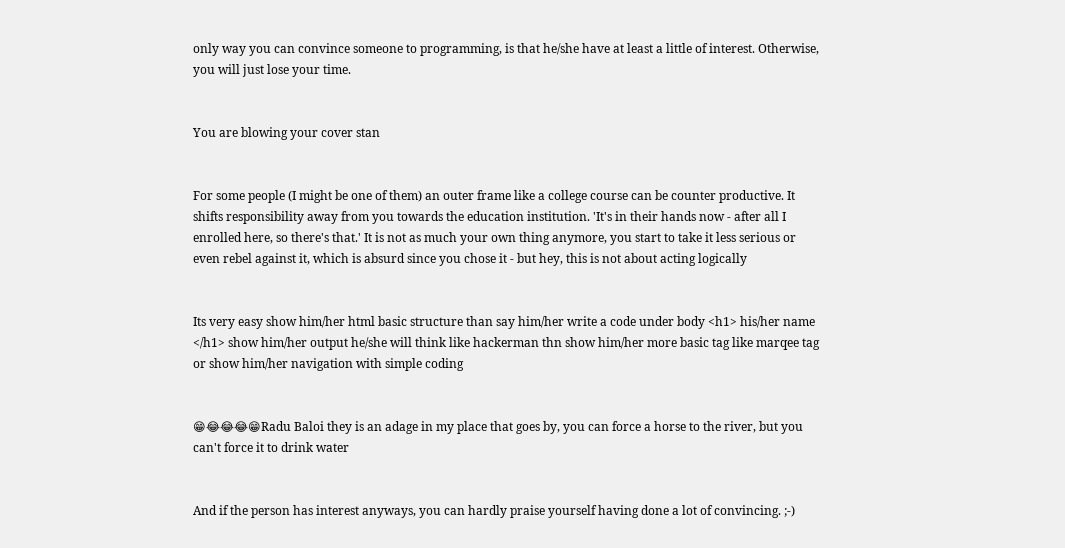only way you can convince someone to programming, is that he/she have at least a little of interest. Otherwise, you will just lose your time.


You are blowing your cover stan


For some people (I might be one of them) an outer frame like a college course can be counter productive. It shifts responsibility away from you towards the education institution. 'It's in their hands now - after all I enrolled here, so there's that.' It is not as much your own thing anymore, you start to take it less serious or even rebel against it, which is absurd since you chose it - but hey, this is not about acting logically


Its very easy show him/her html basic structure than say him/her write a code under body <h1> his/her name </h1> show him/her output he/she will think like hackerman thn show him/her more basic tag like marqee tag or show him/her navigation with simple coding


😁😂😂😂😁Radu Baloi they is an adage in my place that goes by, you can force a horse to the river, but you can't force it to drink water


And if the person has interest anyways, you can hardly praise yourself having done a lot of convincing. ;-)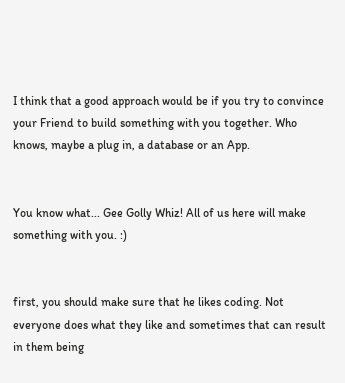I think that a good approach would be if you try to convince your Friend to build something with you together. Who knows, maybe a plug in, a database or an App.


You know what... Gee Golly Whiz! All of us here will make something with you. :)


first, you should make sure that he likes coding. Not everyone does what they like and sometimes that can result in them being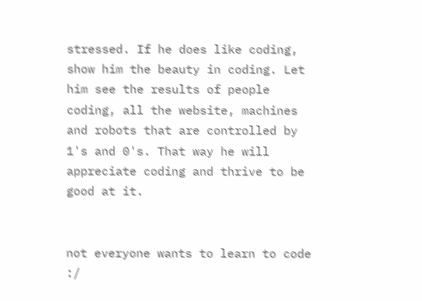stressed. If he does like coding, show him the beauty in coding. Let him see the results of people coding, all the website, machines and robots that are controlled by 1's and 0's. That way he will appreciate coding and thrive to be good at it.


not everyone wants to learn to code :/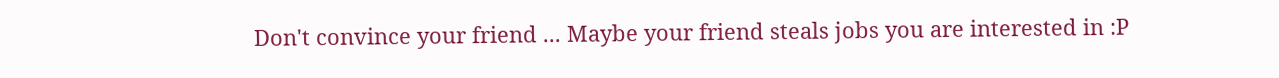Don't convince your friend ... Maybe your friend steals jobs you are interested in :P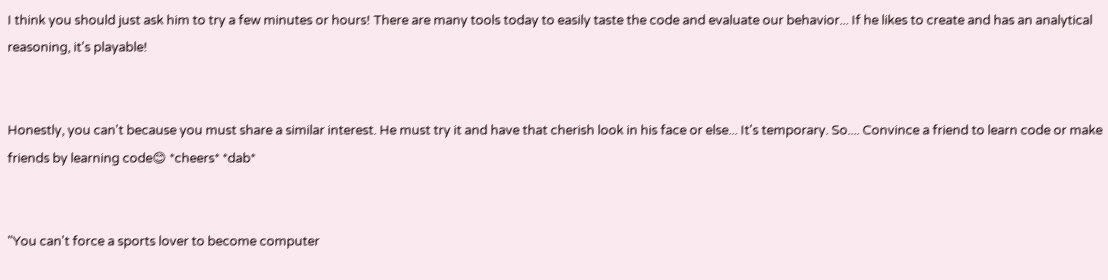I think you should just ask him to try a few minutes or hours! There are many tools today to easily taste the code and evaluate our behavior... If he likes to create and has an analytical reasoning, it's playable!


Honestly, you can't because you must share a similar interest. He must try it and have that cherish look in his face or else... It's temporary. So.... Convince a friend to learn code or make friends by learning code😊 *cheers* *dab*


"You can't force a sports lover to become computer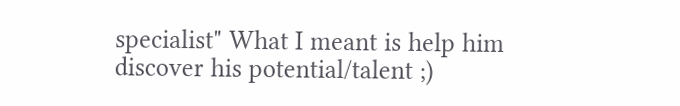specialist" What I meant is help him discover his potential/talent ;)